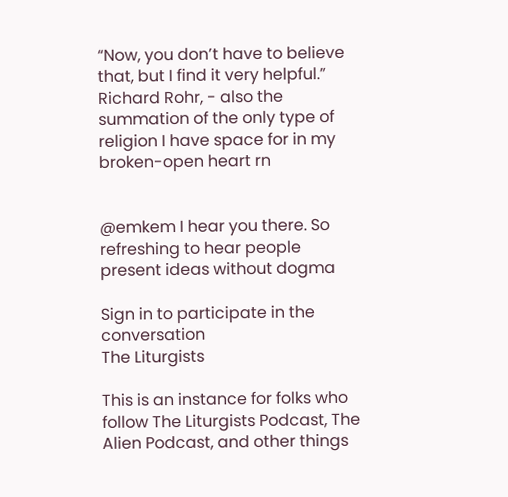“Now, you don’t have to believe that, but I find it very helpful.” Richard Rohr, - also the summation of the only type of religion I have space for in my broken-open heart rn


@emkem I hear you there. So refreshing to hear people present ideas without dogma

Sign in to participate in the conversation
The Liturgists

This is an instance for folks who follow The Liturgists Podcast, The Alien Podcast, and other things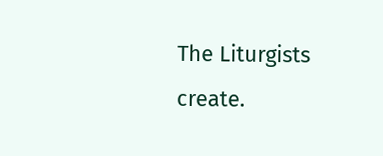The Liturgists create.